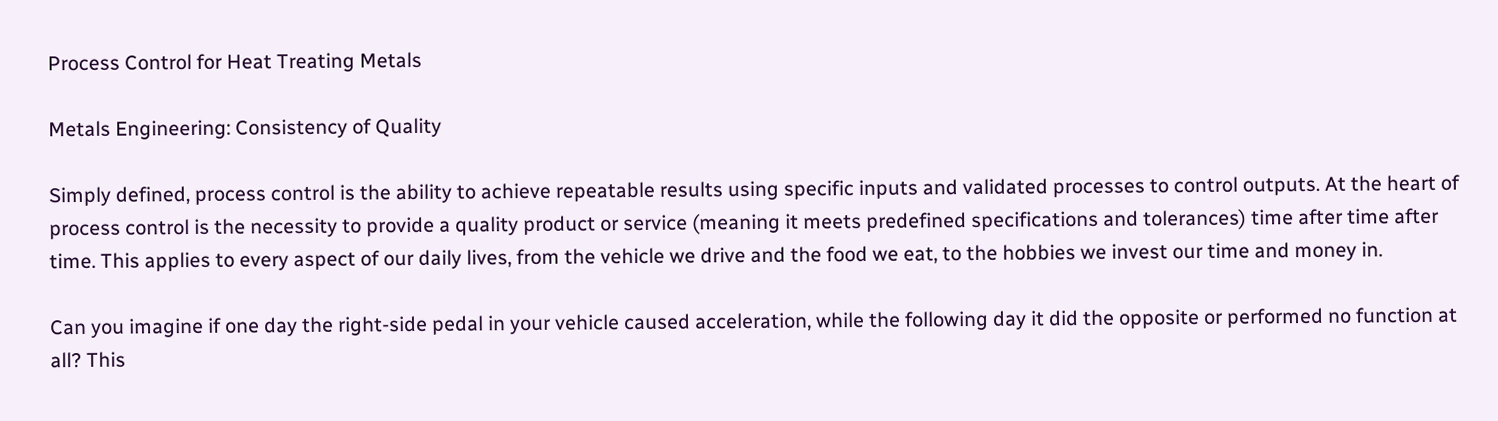Process Control for Heat Treating Metals

Metals Engineering: Consistency of Quality

Simply defined, process control is the ability to achieve repeatable results using specific inputs and validated processes to control outputs. At the heart of process control is the necessity to provide a quality product or service (meaning it meets predefined specifications and tolerances) time after time after time. This applies to every aspect of our daily lives, from the vehicle we drive and the food we eat, to the hobbies we invest our time and money in.

Can you imagine if one day the right-side pedal in your vehicle caused acceleration, while the following day it did the opposite or performed no function at all? This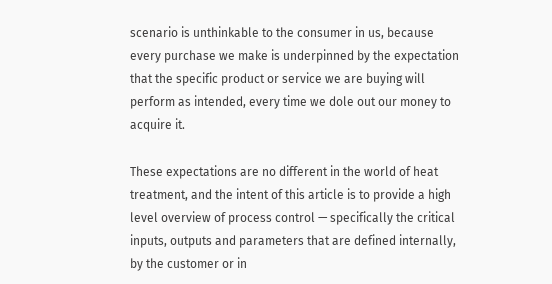scenario is unthinkable to the consumer in us, because every purchase we make is underpinned by the expectation that the specific product or service we are buying will perform as intended, every time we dole out our money to acquire it.

These expectations are no different in the world of heat treatment, and the intent of this article is to provide a high level overview of process control — specifically the critical inputs, outputs and parameters that are defined internally, by the customer or in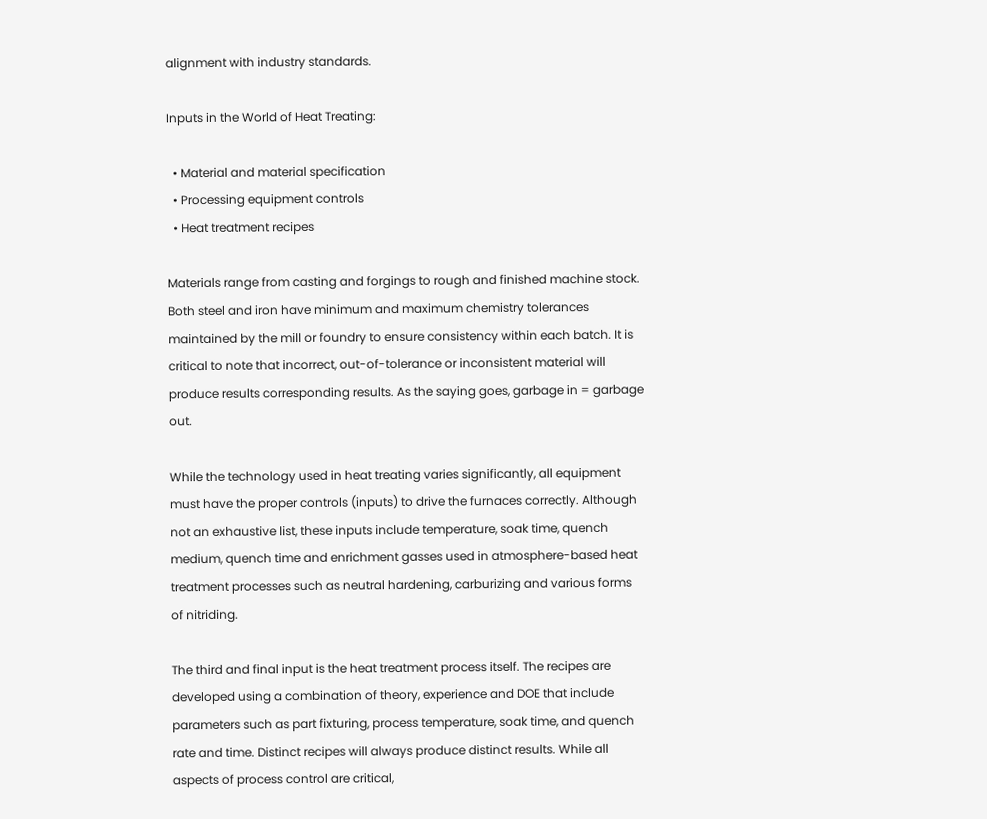alignment with industry standards.

Inputs in the World of Heat Treating:

  • Material and material specification
  • Processing equipment controls
  • Heat treatment recipes

Materials range from casting and forgings to rough and finished machine stock. Both steel and iron have minimum and maximum chemistry tolerances maintained by the mill or foundry to ensure consistency within each batch. It is critical to note that incorrect, out-of-tolerance or inconsistent material will produce results corresponding results. As the saying goes, garbage in = garbage out.

While the technology used in heat treating varies significantly, all equipment must have the proper controls (inputs) to drive the furnaces correctly. Although not an exhaustive list, these inputs include temperature, soak time, quench medium, quench time and enrichment gasses used in atmosphere-based heat treatment processes such as neutral hardening, carburizing and various forms of nitriding.

The third and final input is the heat treatment process itself. The recipes are developed using a combination of theory, experience and DOE that include parameters such as part fixturing, process temperature, soak time, and quench rate and time. Distinct recipes will always produce distinct results. While all aspects of process control are critical,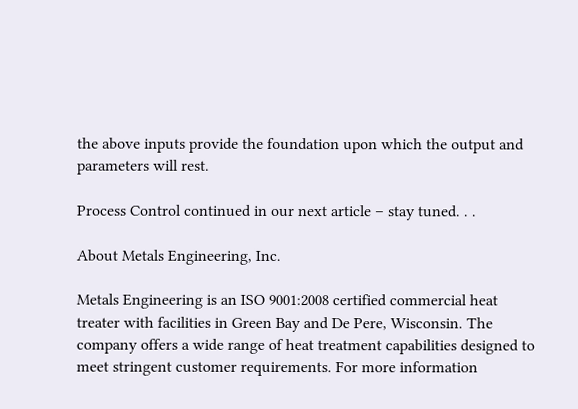the above inputs provide the foundation upon which the output and parameters will rest.

Process Control continued in our next article – stay tuned. . .

About Metals Engineering, Inc.

Metals Engineering is an ISO 9001:2008 certified commercial heat treater with facilities in Green Bay and De Pere, Wisconsin. The company offers a wide range of heat treatment capabilities designed to meet stringent customer requirements. For more information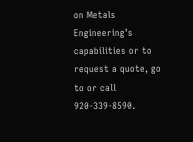on Metals Engineering’s capabilities or to request a quote, go to or call 920-339-8590.